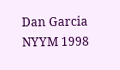Dan Garcia NYYM 1998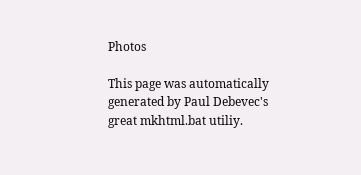Photos

This page was automatically generated by Paul Debevec's great mkhtml.bat utiliy.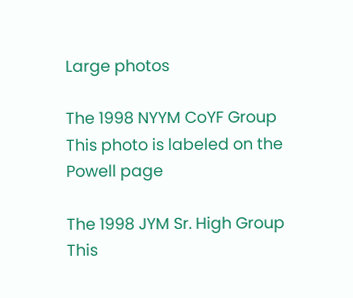Large photos

The 1998 NYYM CoYF Group
This photo is labeled on the Powell page

The 1998 JYM Sr. High Group
This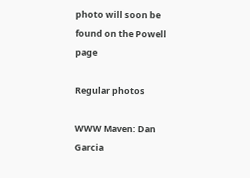photo will soon be found on the Powell page

Regular photos

WWW Maven: Dan Garcia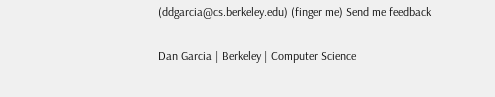(ddgarcia@cs.berkeley.edu) (finger me) Send me feedback

Dan Garcia | Berkeley | Computer Science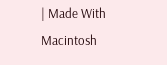| Made With Macintosh